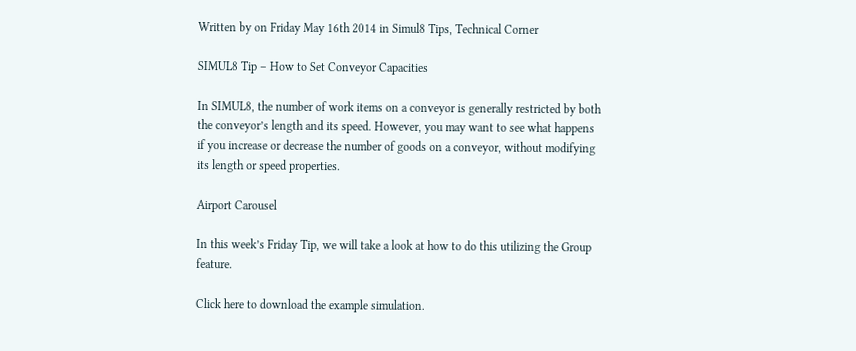Written by on Friday May 16th 2014 in Simul8 Tips, Technical Corner

SIMUL8 Tip – How to Set Conveyor Capacities

In SIMUL8, the number of work items on a conveyor is generally restricted by both the conveyor’s length and its speed. However, you may want to see what happens if you increase or decrease the number of goods on a conveyor, without modifying its length or speed properties.

Airport Carousel

In this week’s Friday Tip, we will take a look at how to do this utilizing the Group feature.

Click here to download the example simulation.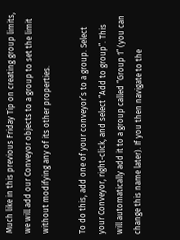Much like in this previous Friday Tip on creating group limits, we will add our Conveyor objects to a group to set the limit without modifying any of its other properties.

To do this, add one of your conveyor’s to a group. Select your Conveyor, right-click, and select “Add to group”. This will automatically add it to a group called “Group 1” (you can change this name later). If you then navigate to the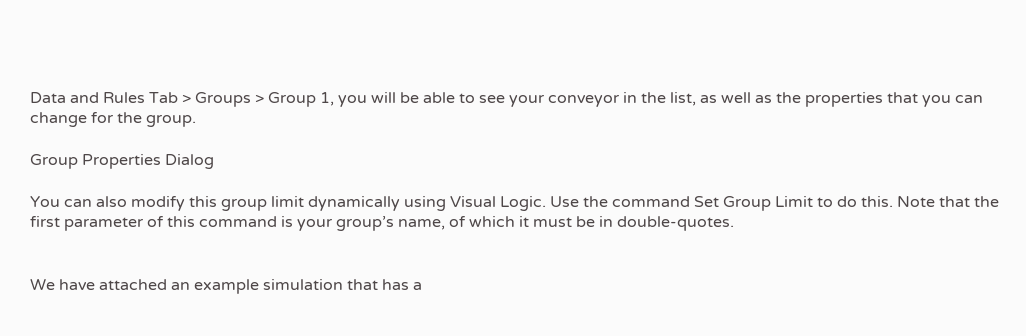Data and Rules Tab > Groups > Group 1, you will be able to see your conveyor in the list, as well as the properties that you can change for the group.

Group Properties Dialog

You can also modify this group limit dynamically using Visual Logic. Use the command Set Group Limit to do this. Note that the first parameter of this command is your group’s name, of which it must be in double-quotes.


We have attached an example simulation that has a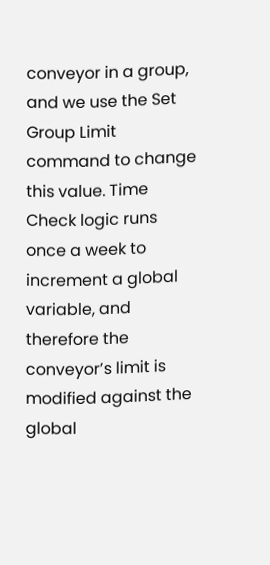conveyor in a group, and we use the Set Group Limit command to change this value. Time Check logic runs once a week to increment a global variable, and therefore the conveyor’s limit is modified against the global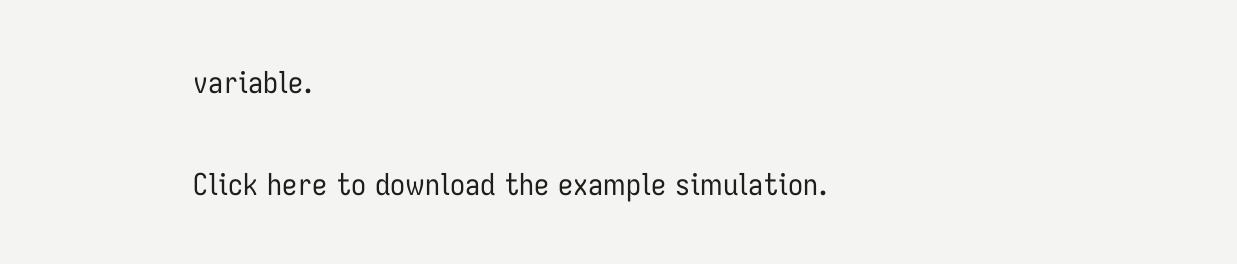variable.

Click here to download the example simulation.